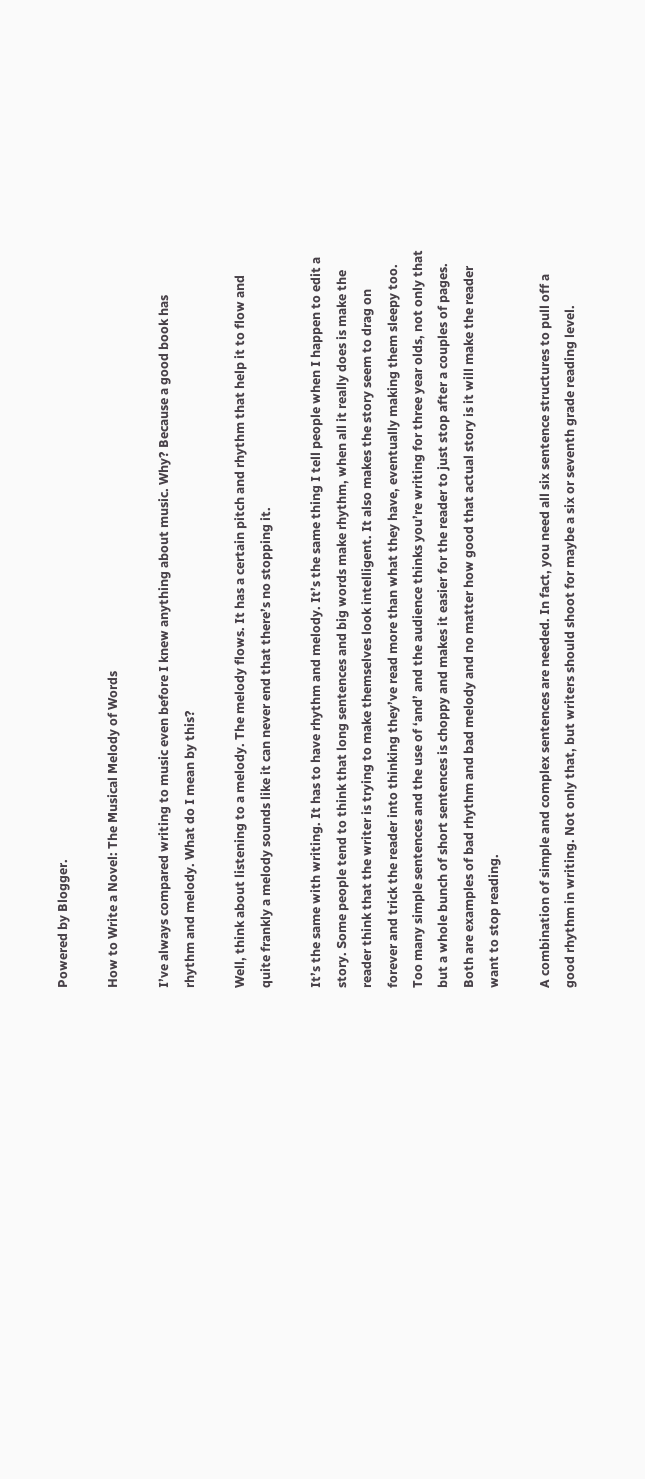Powered by Blogger.

How to Write a Novel: The Musical Melody of Words

I’ve always compared writing to music even before I knew anything about music. Why? Because a good book has rhythm and melody. What do I mean by this?

Well, think about listening to a melody. The melody flows. It has a certain pitch and rhythm that help it to flow and quite frankly a melody sounds like it can never end that there’s no stopping it.

It’s the same with writing. It has to have rhythm and melody. It’s the same thing I tell people when I happen to edit a story. Some people tend to think that long sentences and big words make rhythm, when all it really does is make the reader think that the writer is trying to make themselves look intelligent. It also makes the story seem to drag on forever and trick the reader into thinking they’ve read more than what they have, eventually making them sleepy too. Too many simple sentences and the use of ‘and’ and the audience thinks you’re writing for three year olds, not only that but a whole bunch of short sentences is choppy and makes it easier for the reader to just stop after a couples of pages. Both are examples of bad rhythm and bad melody and no matter how good that actual story is it will make the reader want to stop reading.

A combination of simple and complex sentences are needed. In fact, you need all six sentence structures to pull off a good rhythm in writing. Not only that, but writers should shoot for maybe a six or seventh grade reading level.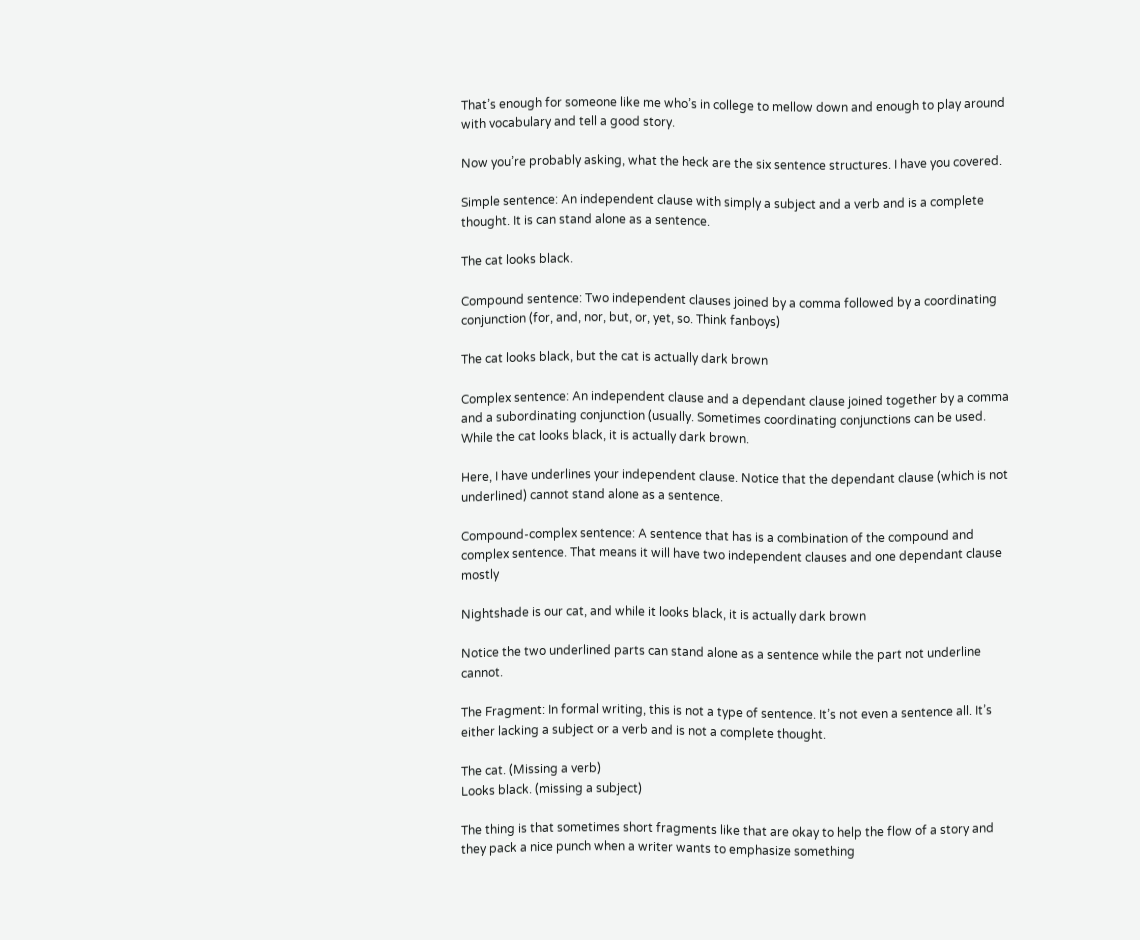That’s enough for someone like me who’s in college to mellow down and enough to play around with vocabulary and tell a good story.

Now you’re probably asking, what the heck are the six sentence structures. I have you covered.

Simple sentence: An independent clause with simply a subject and a verb and is a complete thought. It is can stand alone as a sentence.

The cat looks black.

Compound sentence: Two independent clauses joined by a comma followed by a coordinating conjunction (for, and, nor, but, or, yet, so. Think fanboys)

The cat looks black, but the cat is actually dark brown

Complex sentence: An independent clause and a dependant clause joined together by a comma and a subordinating conjunction (usually. Sometimes coordinating conjunctions can be used.
While the cat looks black, it is actually dark brown.

Here, I have underlines your independent clause. Notice that the dependant clause (which is not underlined) cannot stand alone as a sentence.

Compound-complex sentence: A sentence that has is a combination of the compound and complex sentence. That means it will have two independent clauses and one dependant clause mostly

Nightshade is our cat, and while it looks black, it is actually dark brown

Notice the two underlined parts can stand alone as a sentence while the part not underline cannot.

The Fragment: In formal writing, this is not a type of sentence. It’s not even a sentence all. It’s either lacking a subject or a verb and is not a complete thought.

The cat. (Missing a verb)
Looks black. (missing a subject)

The thing is that sometimes short fragments like that are okay to help the flow of a story and they pack a nice punch when a writer wants to emphasize something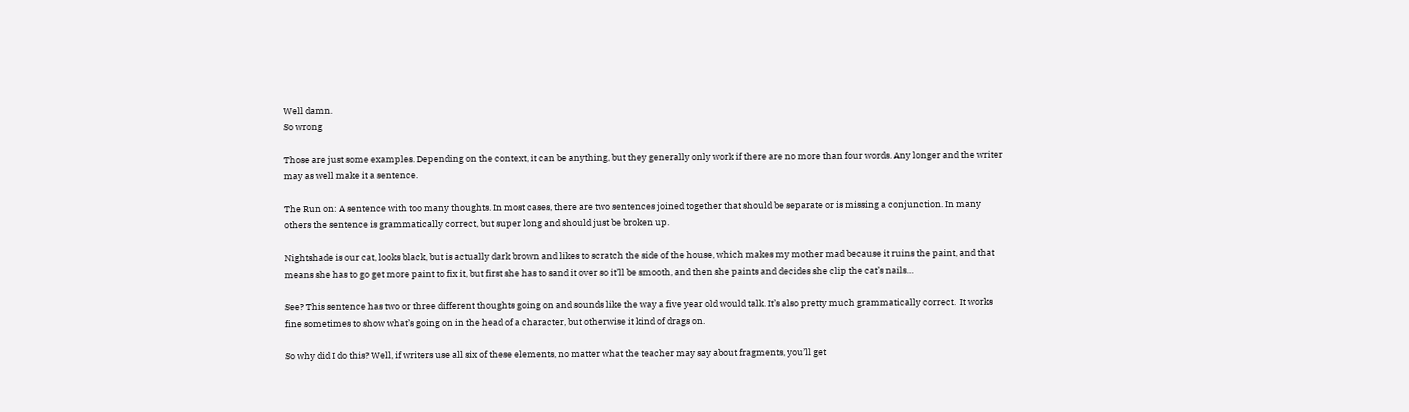Well damn.
So wrong

Those are just some examples. Depending on the context, it can be anything, but they generally only work if there are no more than four words. Any longer and the writer may as well make it a sentence.

The Run on: A sentence with too many thoughts. In most cases, there are two sentences joined together that should be separate or is missing a conjunction. In many others the sentence is grammatically correct, but super long and should just be broken up.

Nightshade is our cat, looks black, but is actually dark brown and likes to scratch the side of the house, which makes my mother mad because it ruins the paint, and that means she has to go get more paint to fix it, but first she has to sand it over so it’ll be smooth, and then she paints and decides she clip the cat’s nails…

See? This sentence has two or three different thoughts going on and sounds like the way a five year old would talk. It’s also pretty much grammatically correct.  It works fine sometimes to show what’s going on in the head of a character, but otherwise it kind of drags on.

So why did I do this? Well, if writers use all six of these elements, no matter what the teacher may say about fragments, you’ll get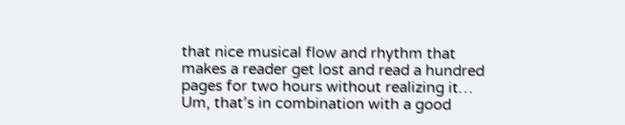that nice musical flow and rhythm that makes a reader get lost and read a hundred pages for two hours without realizing it… Um, that’s in combination with a good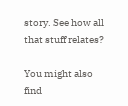story. See how all that stuff relates?

You might also find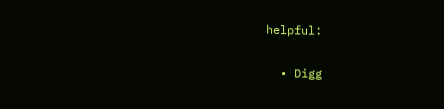helpful:

  • Digg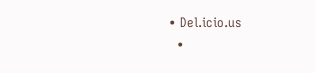• Del.icio.us
  •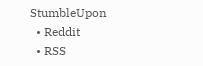StumbleUpon
  • Reddit
  • RSS